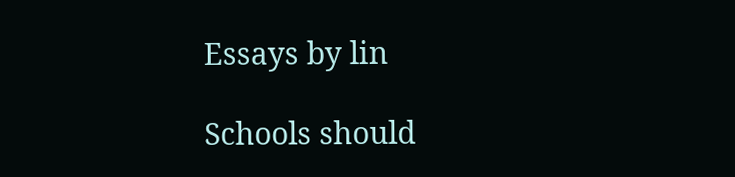Essays by lin

Schools should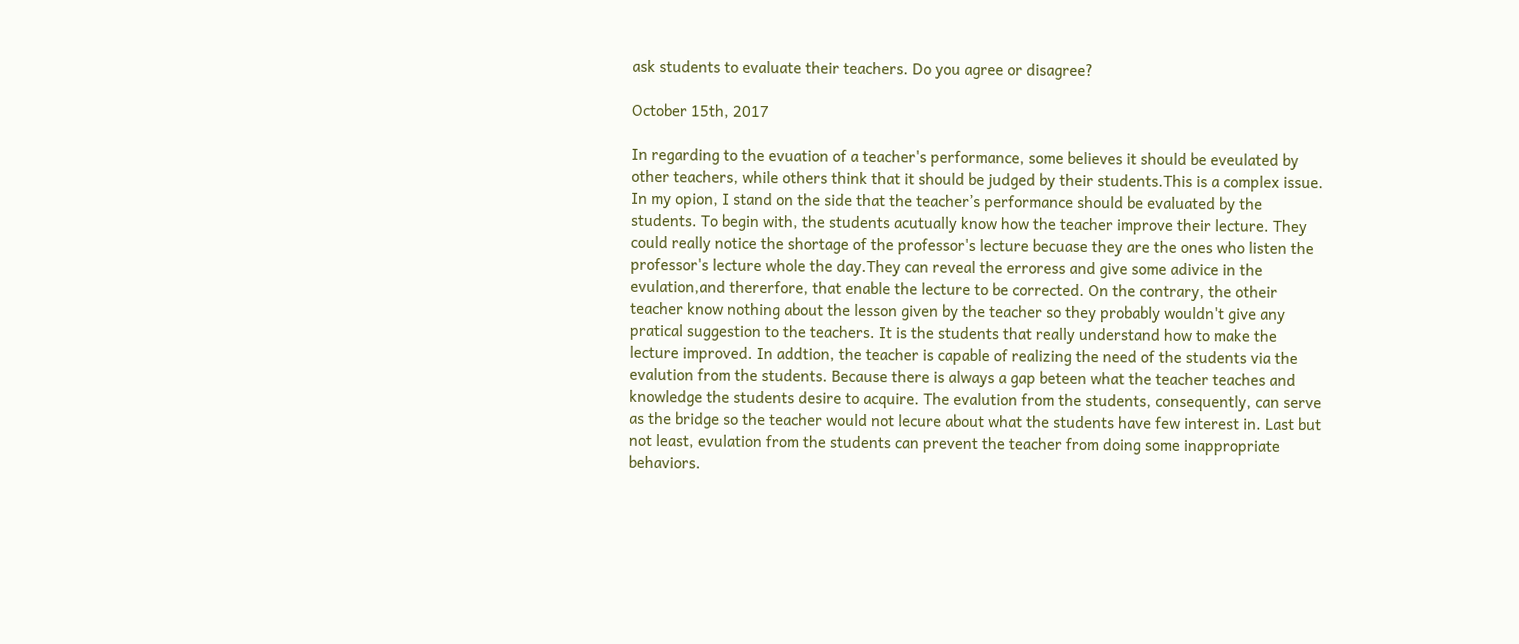ask students to evaluate their teachers. Do you agree or disagree?

October 15th, 2017

In regarding to the evuation of a teacher's performance, some believes it should be eveulated by other teachers, while others think that it should be judged by their students.This is a complex issue. In my opion, I stand on the side that the teacher’s performance should be evaluated by the students. To begin with, the students acutually know how the teacher improve their lecture. They could really notice the shortage of the professor's lecture becuase they are the ones who listen the professor's lecture whole the day.They can reveal the erroress and give some adivice in the evulation,and thererfore, that enable the lecture to be corrected. On the contrary, the otheir teacher know nothing about the lesson given by the teacher so they probably wouldn't give any pratical suggestion to the teachers. It is the students that really understand how to make the lecture improved. In addtion, the teacher is capable of realizing the need of the students via the evalution from the students. Because there is always a gap beteen what the teacher teaches and knowledge the students desire to acquire. The evalution from the students, consequently, can serve as the bridge so the teacher would not lecure about what the students have few interest in. Last but not least, evulation from the students can prevent the teacher from doing some inappropriate behaviors.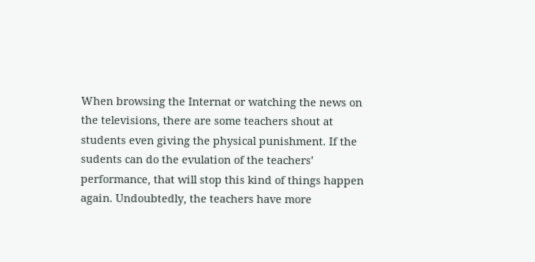When browsing the Internat or watching the news on the televisions, there are some teachers shout at students even giving the physical punishment. If the sudents can do the evulation of the teachers’ performance, that will stop this kind of things happen again. Undoubtedly, the teachers have more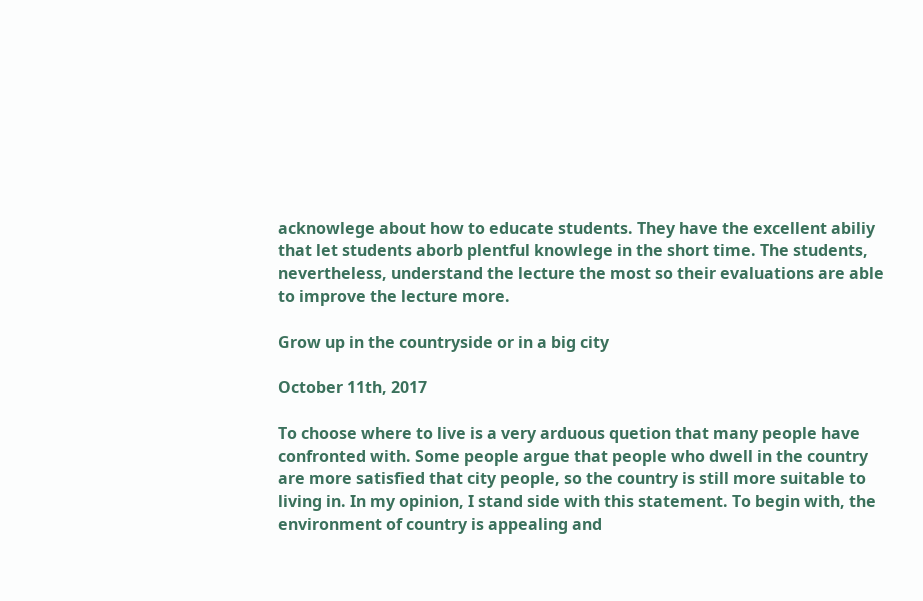acknowlege about how to educate students. They have the excellent abiliy that let students aborb plentful knowlege in the short time. The students, nevertheless, understand the lecture the most so their evaluations are able to improve the lecture more.

Grow up in the countryside or in a big city

October 11th, 2017

To choose where to live is a very arduous quetion that many people have confronted with. Some people argue that people who dwell in the country are more satisfied that city people, so the country is still more suitable to living in. In my opinion, I stand side with this statement. To begin with, the environment of country is appealing and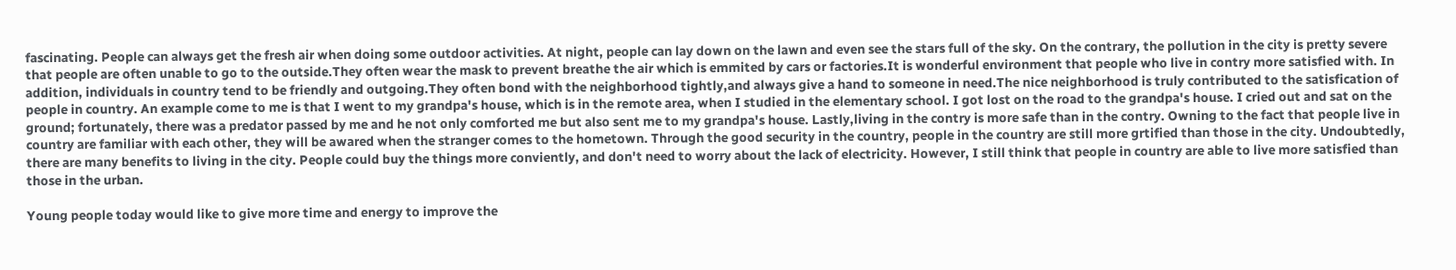fascinating. People can always get the fresh air when doing some outdoor activities. At night, people can lay down on the lawn and even see the stars full of the sky. On the contrary, the pollution in the city is pretty severe that people are often unable to go to the outside.They often wear the mask to prevent breathe the air which is emmited by cars or factories.It is wonderful environment that people who live in contry more satisfied with. In addition, individuals in country tend to be friendly and outgoing.They often bond with the neighborhood tightly,and always give a hand to someone in need.The nice neighborhood is truly contributed to the satisfication of people in country. An example come to me is that I went to my grandpa's house, which is in the remote area, when I studied in the elementary school. I got lost on the road to the grandpa's house. I cried out and sat on the ground; fortunately, there was a predator passed by me and he not only comforted me but also sent me to my grandpa's house. Lastly,living in the contry is more safe than in the contry. Owning to the fact that people live in country are familiar with each other, they will be awared when the stranger comes to the hometown. Through the good security in the country, people in the country are still more grtified than those in the city. Undoubtedly, there are many benefits to living in the city. People could buy the things more conviently, and don't need to worry about the lack of electricity. However, I still think that people in country are able to live more satisfied than those in the urban.

Young people today would like to give more time and energy to improve the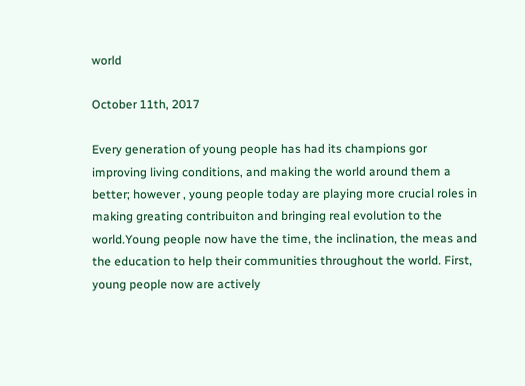world

October 11th, 2017

Every generation of young people has had its champions gor improving living conditions, and making the world around them a better; however , young people today are playing more crucial roles in making greating contribuiton and bringing real evolution to the world.Young people now have the time, the inclination, the meas and the education to help their communities throughout the world. First, young people now are actively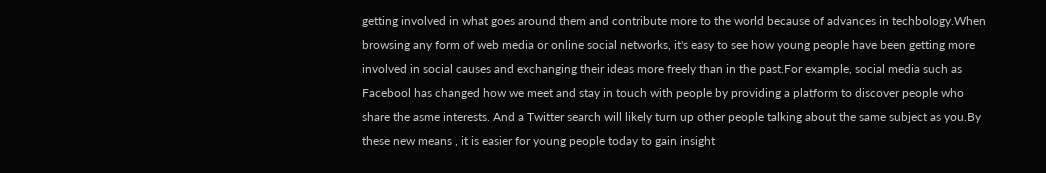getting involved in what goes around them and contribute more to the world because of advances in techbology.When browsing any form of web media or online social networks, it's easy to see how young people have been getting more involved in social causes and exchanging their ideas more freely than in the past.For example, social media such as Facebool has changed how we meet and stay in touch with people by providing a platform to discover people who share the asme interests. And a Twitter search will likely turn up other people talking about the same subject as you.By these new means , it is easier for young people today to gain insight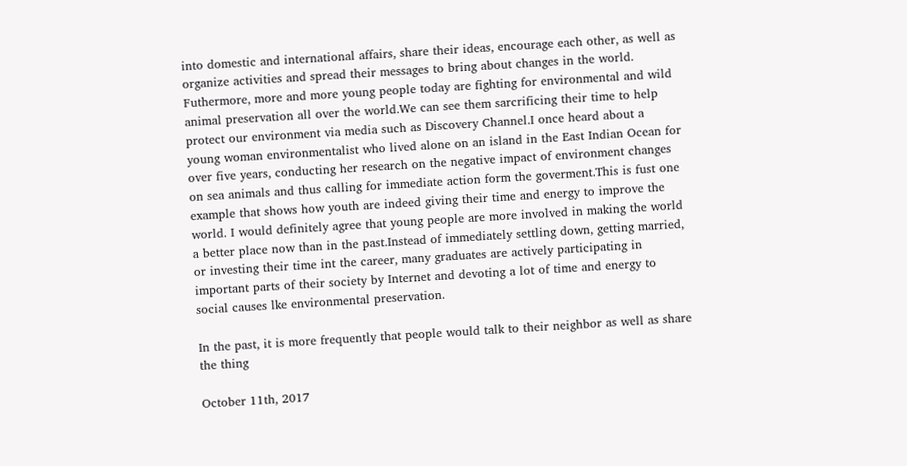into domestic and international affairs, share their ideas, encourage each other, as well as organize activities and spread their messages to bring about changes in the world. Futhermore, more and more young people today are fighting for environmental and wild animal preservation all over the world.We can see them sarcrificing their time to help protect our environment via media such as Discovery Channel.I once heard about a young woman environmentalist who lived alone on an island in the East Indian Ocean for over five years, conducting her research on the negative impact of environment changes on sea animals and thus calling for immediate action form the goverment.This is fust one example that shows how youth are indeed giving their time and energy to improve the world. I would definitely agree that young people are more involved in making the world a better place now than in the past.Instead of immediately settling down, getting married, or investing their time int the career, many graduates are actively participating in important parts of their society by Internet and devoting a lot of time and energy to social causes lke environmental preservation.

In the past, it is more frequently that people would talk to their neighbor as well as share the thing

October 11th, 2017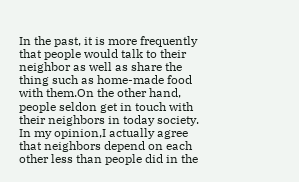In the past, it is more frequently that people would talk to their neighbor as well as share the thing such as home-made food with them.On the other hand, people seldon get in touch with their neighbors in today society. In my opinion,I actually agree that neighbors depend on each other less than people did in the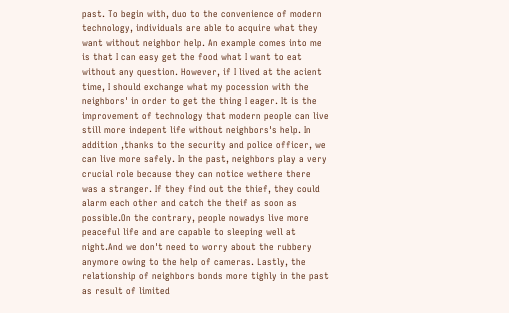past. To begin with, duo to the convenience of modern technology, individuals are able to acquire what they want without neighbor help. An example comes into me is that I can easy get the food what I want to eat without any question. However, if I lived at the acient time, I should exchange what my pocession with the neighbors' in order to get the thing I eager. It is the improvement of technology that modern people can live still more indepent life without neighbors's help. In addition ,thanks to the security and police officer, we can live more safely. In the past, neighbors play a very crucial role because they can notice wethere there was a stranger. If they find out the thief, they could alarm each other and catch the theif as soon as possible.On the contrary, people nowadys live more peaceful life and are capable to sleeping well at night.And we don't need to worry about the rubbery anymore owing to the help of cameras. Lastly, the relationship of neighbors bonds more tighly in the past as result of limited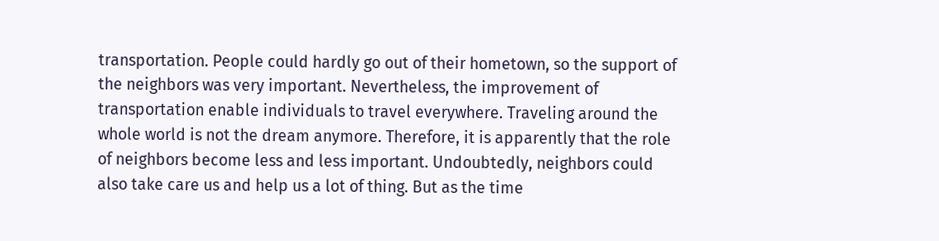transportation. People could hardly go out of their hometown, so the support of the neighbors was very important. Nevertheless, the improvement of transportation enable individuals to travel everywhere. Traveling around the whole world is not the dream anymore. Therefore, it is apparently that the role of neighbors become less and less important. Undoubtedly, neighbors could also take care us and help us a lot of thing. But as the time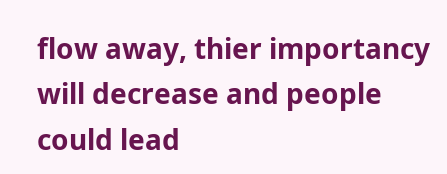flow away, thier importancy will decrease and people could lead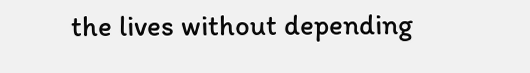the lives without depending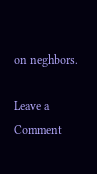on neghbors.

Leave a Comment